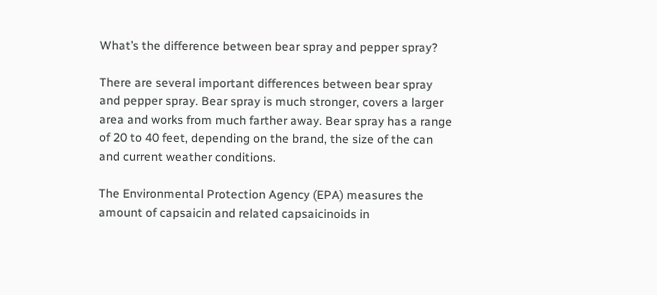What’s the difference between bear spray and pepper spray?

There are several important differences between bear spray and pepper spray. Bear spray is much stronger, covers a larger area and works from much farther away. Bear spray has a range of 20 to 40 feet, depending on the brand, the size of the can and current weather conditions.

The Environmental Protection Agency (EPA) measures the amount of capsaicin and related capsaicinoids in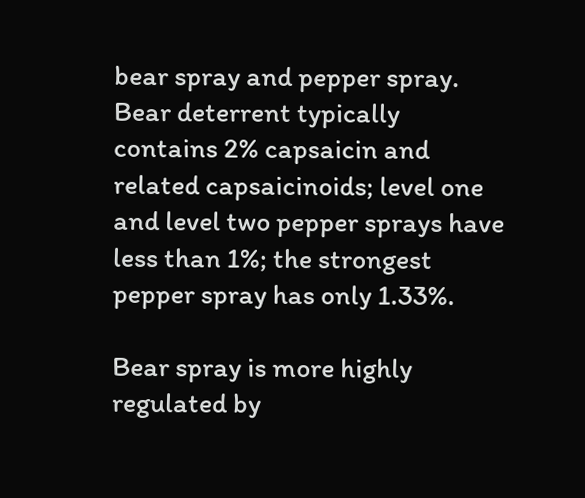bear spray and pepper spray. Bear deterrent typically contains 2% capsaicin and related capsaicinoids; level one and level two pepper sprays have less than 1%; the strongest pepper spray has only 1.33%.

Bear spray is more highly regulated by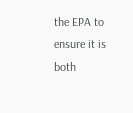the EPA to ensure it is both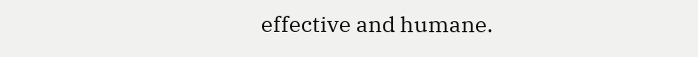effective and humane.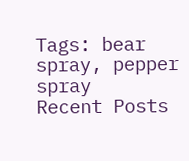Tags: bear spray, pepper spray
Recent Posts